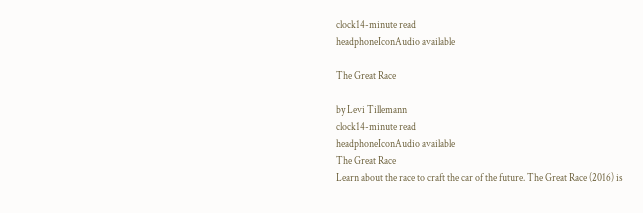clock14-minute read
headphoneIconAudio available

The Great Race

by Levi Tillemann
clock14-minute read
headphoneIconAudio available
The Great Race
Learn about the race to craft the car of the future. The Great Race (2016) is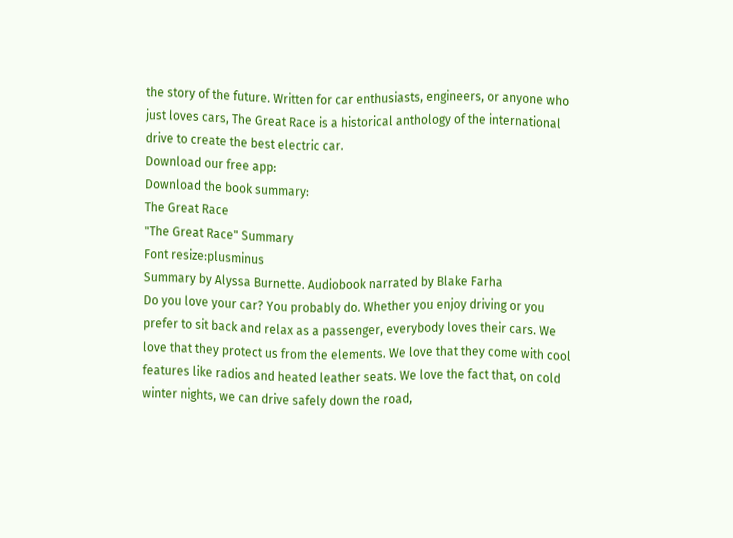the story of the future. Written for car enthusiasts, engineers, or anyone who just loves cars, The Great Race is a historical anthology of the international drive to create the best electric car.
Download our free app:
Download the book summary:
The Great Race
"The Great Race" Summary
Font resize:plusminus
Summary by Alyssa Burnette. Audiobook narrated by Blake Farha
Do you love your car? You probably do. Whether you enjoy driving or you prefer to sit back and relax as a passenger, everybody loves their cars. We love that they protect us from the elements. We love that they come with cool features like radios and heated leather seats. We love the fact that, on cold winter nights, we can drive safely down the road,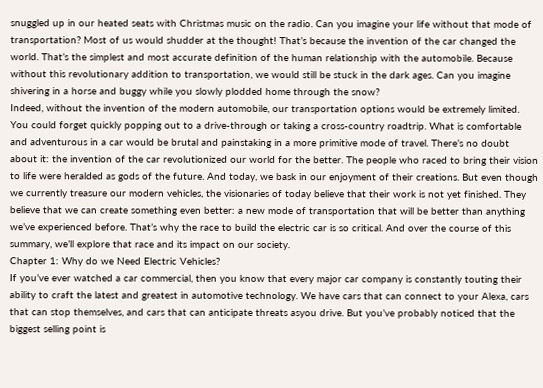snuggled up in our heated seats with Christmas music on the radio. Can you imagine your life without that mode of transportation? Most of us would shudder at the thought! That’s because the invention of the car changed the world. That’s the simplest and most accurate definition of the human relationship with the automobile. Because without this revolutionary addition to transportation, we would still be stuck in the dark ages. Can you imagine shivering in a horse and buggy while you slowly plodded home through the snow?
Indeed, without the invention of the modern automobile, our transportation options would be extremely limited. You could forget quickly popping out to a drive-through or taking a cross-country roadtrip. What is comfortable and adventurous in a car would be brutal and painstaking in a more primitive mode of travel. There’s no doubt about it: the invention of the car revolutionized our world for the better. The people who raced to bring their vision to life were heralded as gods of the future. And today, we bask in our enjoyment of their creations. But even though we currently treasure our modern vehicles, the visionaries of today believe that their work is not yet finished. They believe that we can create something even better: a new mode of transportation that will be better than anything we’ve experienced before. That’s why the race to build the electric car is so critical. And over the course of this summary, we’ll explore that race and its impact on our society.
Chapter 1: Why do we Need Electric Vehicles?
If you’ve ever watched a car commercial, then you know that every major car company is constantly touting their ability to craft the latest and greatest in automotive technology. We have cars that can connect to your Alexa, cars that can stop themselves, and cars that can anticipate threats asyou drive. But you’ve probably noticed that the biggest selling point is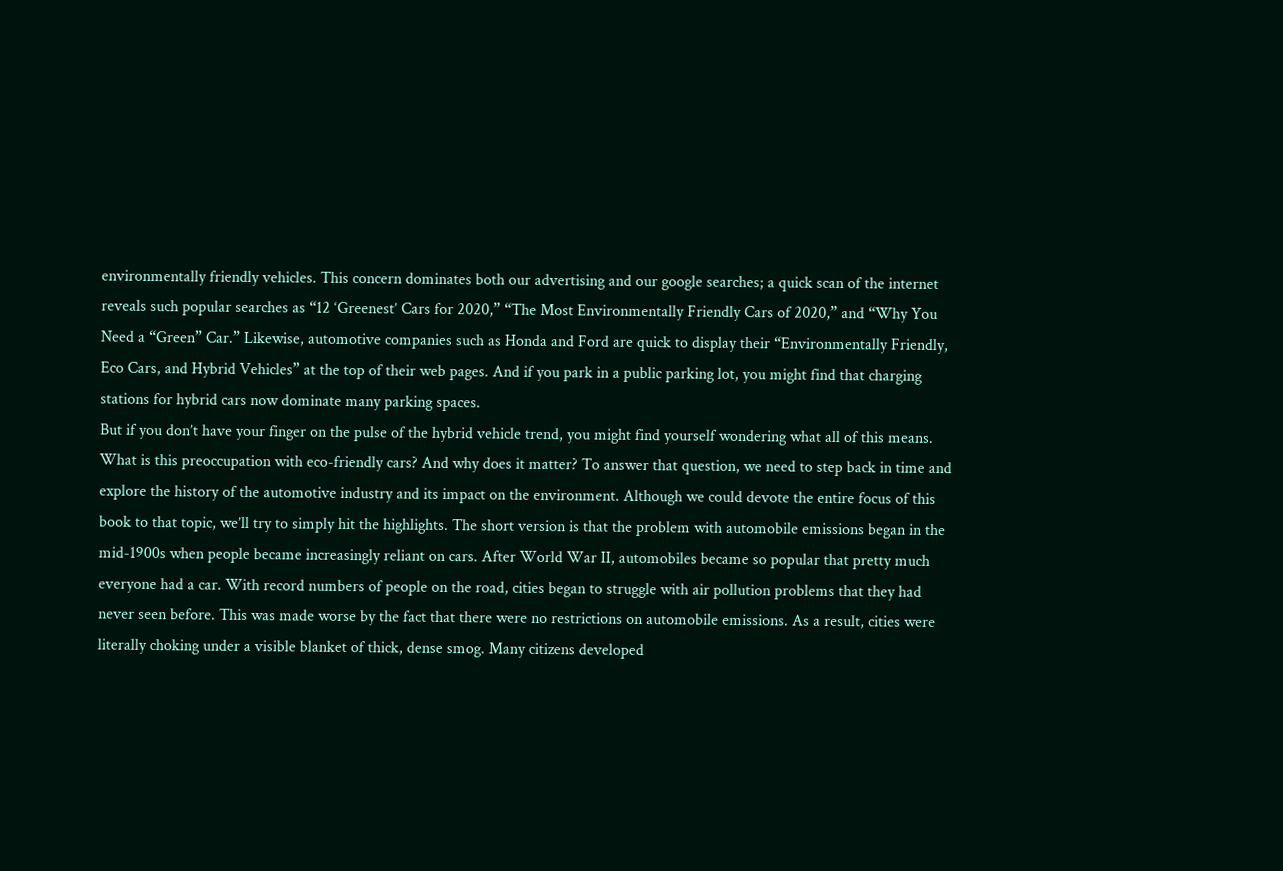environmentally friendly vehicles. This concern dominates both our advertising and our google searches; a quick scan of the internet reveals such popular searches as “12 ‘Greenest’ Cars for 2020,” “The Most Environmentally Friendly Cars of 2020,” and “Why You Need a “Green” Car.” Likewise, automotive companies such as Honda and Ford are quick to display their “Environmentally Friendly, Eco Cars, and Hybrid Vehicles” at the top of their web pages. And if you park in a public parking lot, you might find that charging stations for hybrid cars now dominate many parking spaces.
But if you don’t have your finger on the pulse of the hybrid vehicle trend, you might find yourself wondering what all of this means. What is this preoccupation with eco-friendly cars? And why does it matter? To answer that question, we need to step back in time and explore the history of the automotive industry and its impact on the environment. Although we could devote the entire focus of this book to that topic, we’ll try to simply hit the highlights. The short version is that the problem with automobile emissions began in the mid-1900s when people became increasingly reliant on cars. After World War II, automobiles became so popular that pretty much everyone had a car. With record numbers of people on the road, cities began to struggle with air pollution problems that they had never seen before. This was made worse by the fact that there were no restrictions on automobile emissions. As a result, cities were literally choking under a visible blanket of thick, dense smog. Many citizens developed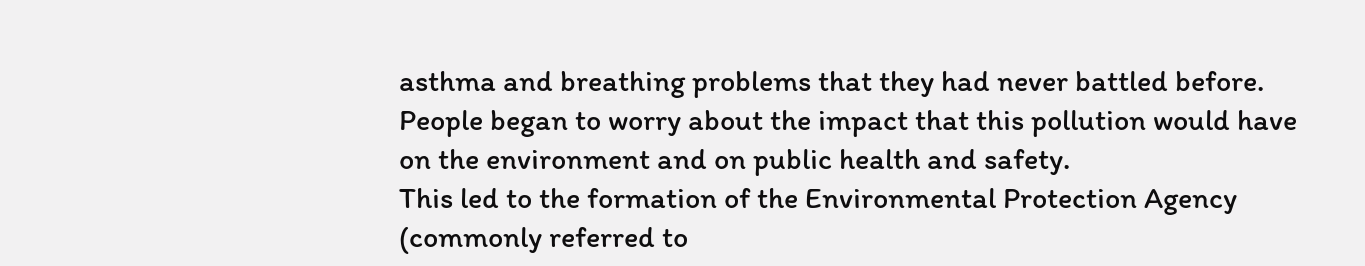asthma and breathing problems that they had never battled before. People began to worry about the impact that this pollution would have on the environment and on public health and safety.
This led to the formation of the Environmental Protection Agency (commonly referred to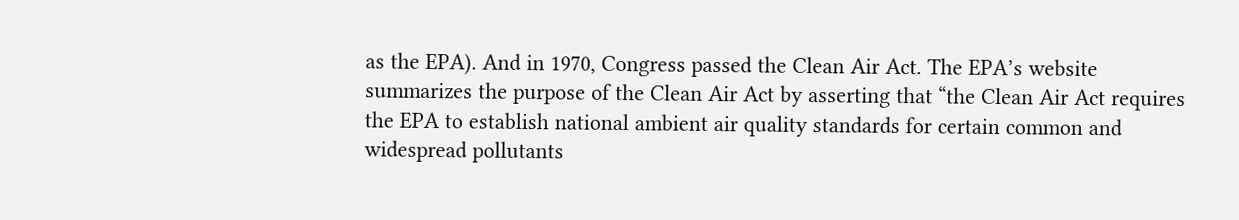as the EPA). And in 1970, Congress passed the Clean Air Act. The EPA’s website summarizes the purpose of the Clean Air Act by asserting that “the Clean Air Act requires the EPA to establish national ambient air quality standards for certain common and widespread pollutants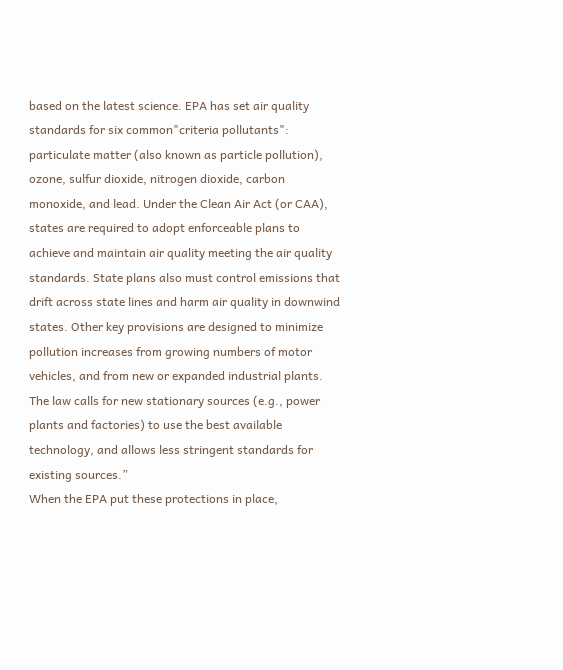based on the latest science. EPA has set air quality standards for six common"criteria pollutants": particulate matter (also known as particle pollution), ozone, sulfur dioxide, nitrogen dioxide, carbon monoxide, and lead. Under the Clean Air Act (or CAA), states are required to adopt enforceable plans to achieve and maintain air quality meeting the air quality standards. State plans also must control emissions that drift across state lines and harm air quality in downwind states. Other key provisions are designed to minimize pollution increases from growing numbers of motor vehicles, and from new or expanded industrial plants. The law calls for new stationary sources (e.g., power plants and factories) to use the best available technology, and allows less stringent standards for existing sources.”
When the EPA put these protections in place,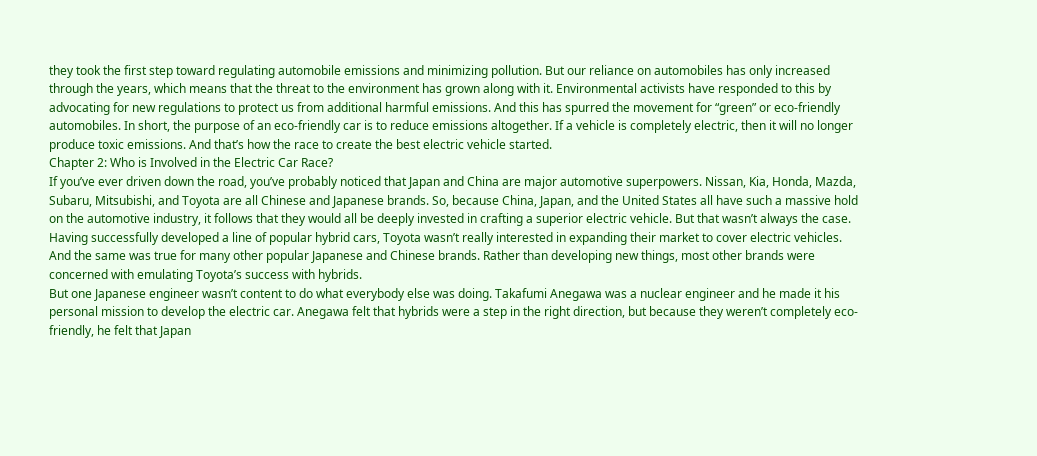they took the first step toward regulating automobile emissions and minimizing pollution. But our reliance on automobiles has only increased through the years, which means that the threat to the environment has grown along with it. Environmental activists have responded to this by advocating for new regulations to protect us from additional harmful emissions. And this has spurred the movement for “green” or eco-friendly automobiles. In short, the purpose of an eco-friendly car is to reduce emissions altogether. If a vehicle is completely electric, then it will no longer produce toxic emissions. And that’s how the race to create the best electric vehicle started.
Chapter 2: Who is Involved in the Electric Car Race?
If you’ve ever driven down the road, you’ve probably noticed that Japan and China are major automotive superpowers. Nissan, Kia, Honda, Mazda, Subaru, Mitsubishi, and Toyota are all Chinese and Japanese brands. So, because China, Japan, and the United States all have such a massive hold on the automotive industry, it follows that they would all be deeply invested in crafting a superior electric vehicle. But that wasn’t always the case. Having successfully developed a line of popular hybrid cars, Toyota wasn’t really interested in expanding their market to cover electric vehicles. And the same was true for many other popular Japanese and Chinese brands. Rather than developing new things, most other brands were concerned with emulating Toyota’s success with hybrids.
But one Japanese engineer wasn’t content to do what everybody else was doing. Takafumi Anegawa was a nuclear engineer and he made it his personal mission to develop the electric car. Anegawa felt that hybrids were a step in the right direction, but because they weren’t completely eco-friendly, he felt that Japan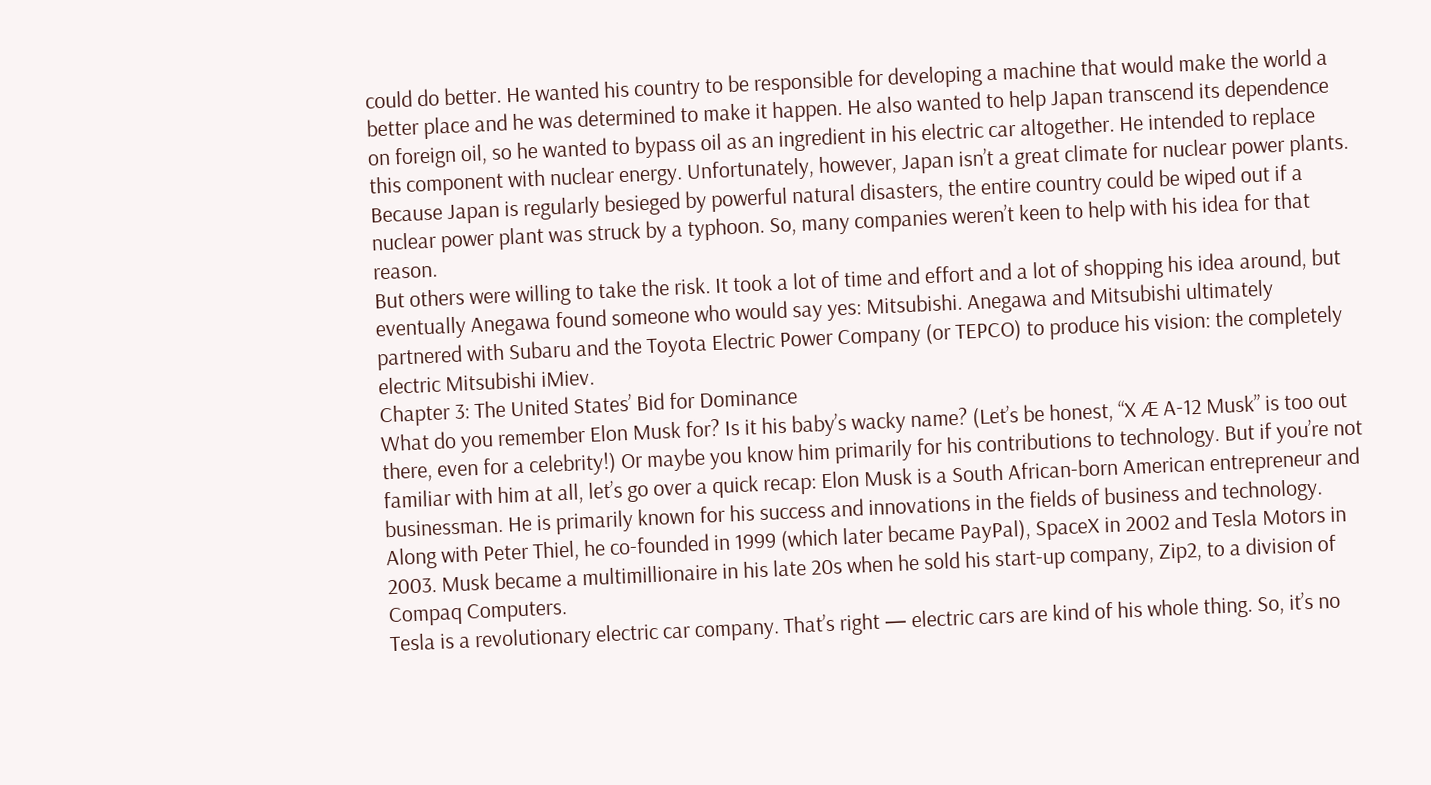could do better. He wanted his country to be responsible for developing a machine that would make the world a better place and he was determined to make it happen. He also wanted to help Japan transcend its dependence on foreign oil, so he wanted to bypass oil as an ingredient in his electric car altogether. He intended to replace this component with nuclear energy. Unfortunately, however, Japan isn’t a great climate for nuclear power plants. Because Japan is regularly besieged by powerful natural disasters, the entire country could be wiped out if a nuclear power plant was struck by a typhoon. So, many companies weren’t keen to help with his idea for that reason.
But others were willing to take the risk. It took a lot of time and effort and a lot of shopping his idea around, but eventually Anegawa found someone who would say yes: Mitsubishi. Anegawa and Mitsubishi ultimately partnered with Subaru and the Toyota Electric Power Company (or TEPCO) to produce his vision: the completely electric Mitsubishi iMiev.
Chapter 3: The United States’ Bid for Dominance
What do you remember Elon Musk for? Is it his baby’s wacky name? (Let’s be honest, “X Æ A-12 Musk” is too out there, even for a celebrity!) Or maybe you know him primarily for his contributions to technology. But if you’re not familiar with him at all, let’s go over a quick recap: Elon Musk is a South African-born American entrepreneur and businessman. He is primarily known for his success and innovations in the fields of business and technology. Along with Peter Thiel, he co-founded in 1999 (which later became PayPal), SpaceX in 2002 and Tesla Motors in 2003. Musk became a multimillionaire in his late 20s when he sold his start-up company, Zip2, to a division of Compaq Computers.
Tesla is a revolutionary electric car company. That’s right — electric cars are kind of his whole thing. So, it’s no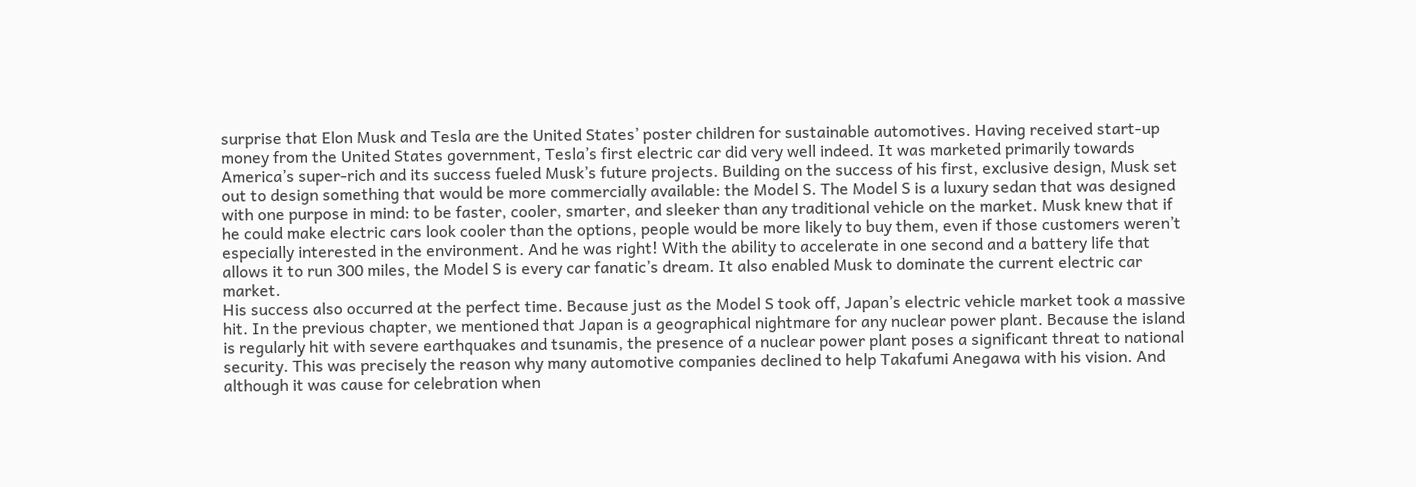surprise that Elon Musk and Tesla are the United States’ poster children for sustainable automotives. Having received start-up money from the United States government, Tesla’s first electric car did very well indeed. It was marketed primarily towards America’s super-rich and its success fueled Musk’s future projects. Building on the success of his first, exclusive design, Musk set out to design something that would be more commercially available: the Model S. The Model S is a luxury sedan that was designed with one purpose in mind: to be faster, cooler, smarter, and sleeker than any traditional vehicle on the market. Musk knew that if he could make electric cars look cooler than the options, people would be more likely to buy them, even if those customers weren’t especially interested in the environment. And he was right! With the ability to accelerate in one second and a battery life that allows it to run 300 miles, the Model S is every car fanatic’s dream. It also enabled Musk to dominate the current electric car market.
His success also occurred at the perfect time. Because just as the Model S took off, Japan’s electric vehicle market took a massive hit. In the previous chapter, we mentioned that Japan is a geographical nightmare for any nuclear power plant. Because the island is regularly hit with severe earthquakes and tsunamis, the presence of a nuclear power plant poses a significant threat to national security. This was precisely the reason why many automotive companies declined to help Takafumi Anegawa with his vision. And although it was cause for celebration when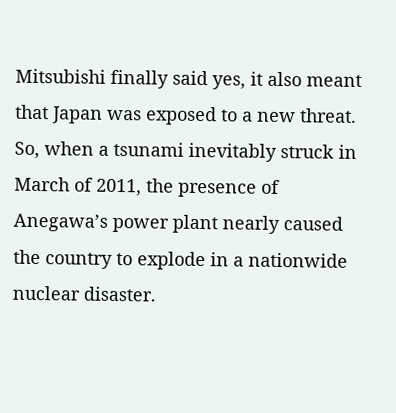Mitsubishi finally said yes, it also meant that Japan was exposed to a new threat. So, when a tsunami inevitably struck in March of 2011, the presence of Anegawa’s power plant nearly caused the country to explode in a nationwide nuclear disaster.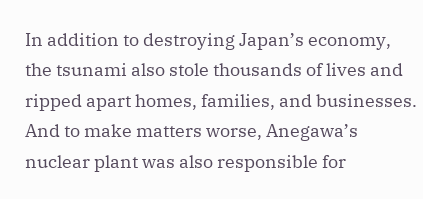In addition to destroying Japan’s economy, the tsunami also stole thousands of lives and ripped apart homes, families, and businesses. And to make matters worse, Anegawa’s nuclear plant was also responsible for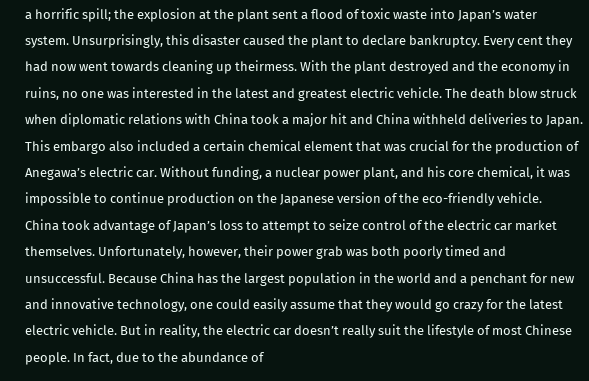a horrific spill; the explosion at the plant sent a flood of toxic waste into Japan’s water system. Unsurprisingly, this disaster caused the plant to declare bankruptcy. Every cent they had now went towards cleaning up theirmess. With the plant destroyed and the economy in ruins, no one was interested in the latest and greatest electric vehicle. The death blow struck when diplomatic relations with China took a major hit and China withheld deliveries to Japan. This embargo also included a certain chemical element that was crucial for the production of Anegawa’s electric car. Without funding, a nuclear power plant, and his core chemical, it was impossible to continue production on the Japanese version of the eco-friendly vehicle.
China took advantage of Japan’s loss to attempt to seize control of the electric car market themselves. Unfortunately, however, their power grab was both poorly timed and unsuccessful. Because China has the largest population in the world and a penchant for new and innovative technology, one could easily assume that they would go crazy for the latest electric vehicle. But in reality, the electric car doesn’t really suit the lifestyle of most Chinese people. In fact, due to the abundance of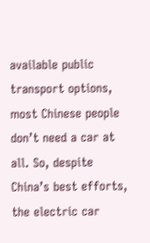available public transport options, most Chinese people don’t need a car at all. So, despite China’s best efforts, the electric car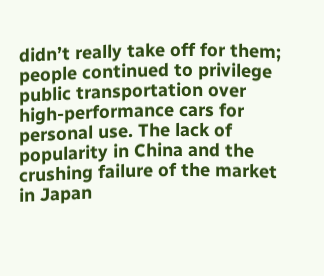didn’t really take off for them; people continued to privilege public transportation over high-performance cars for personal use. The lack of popularity in China and the crushing failure of the market in Japan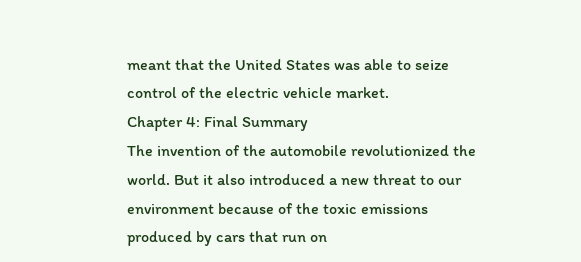meant that the United States was able to seize control of the electric vehicle market.
Chapter 4: Final Summary
The invention of the automobile revolutionized the world. But it also introduced a new threat to our environment because of the toxic emissions produced by cars that run on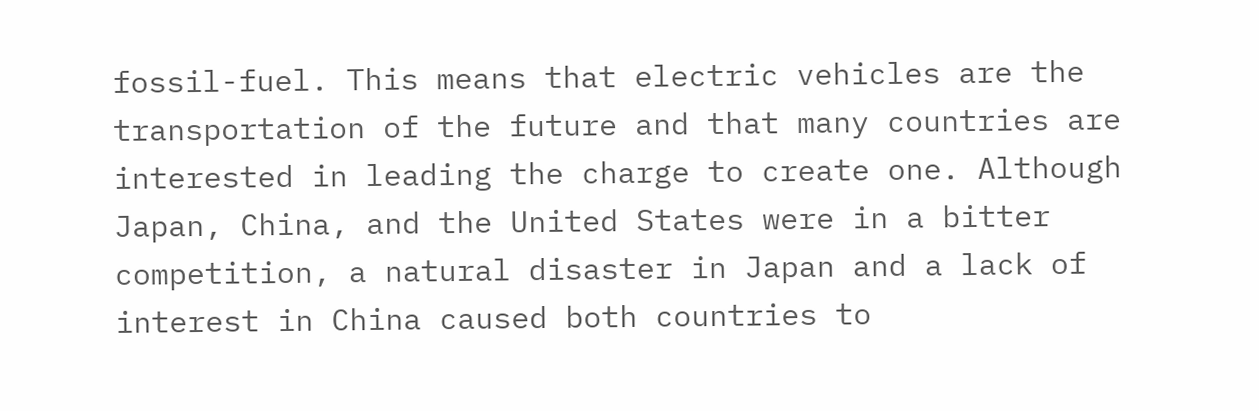fossil-fuel. This means that electric vehicles are the transportation of the future and that many countries are interested in leading the charge to create one. Although Japan, China, and the United States were in a bitter competition, a natural disaster in Japan and a lack of interest in China caused both countries to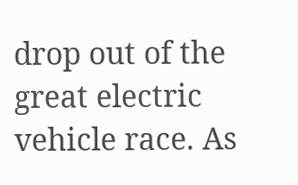drop out of the great electric vehicle race. As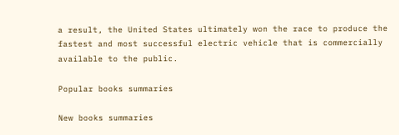a result, the United States ultimately won the race to produce the fastest and most successful electric vehicle that is commercially available to the public.

Popular books summaries

New books summaries